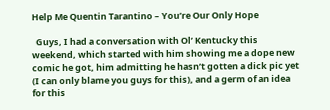Help Me Quentin Tarantino – You’re Our Only Hope

  Guys, I had a conversation with Ol’ Kentucky this weekend, which started with him showing me a dope new comic he got, him admitting he hasn’t gotten a dick pic yet (I can only blame you guys for this), and a germ of an idea for this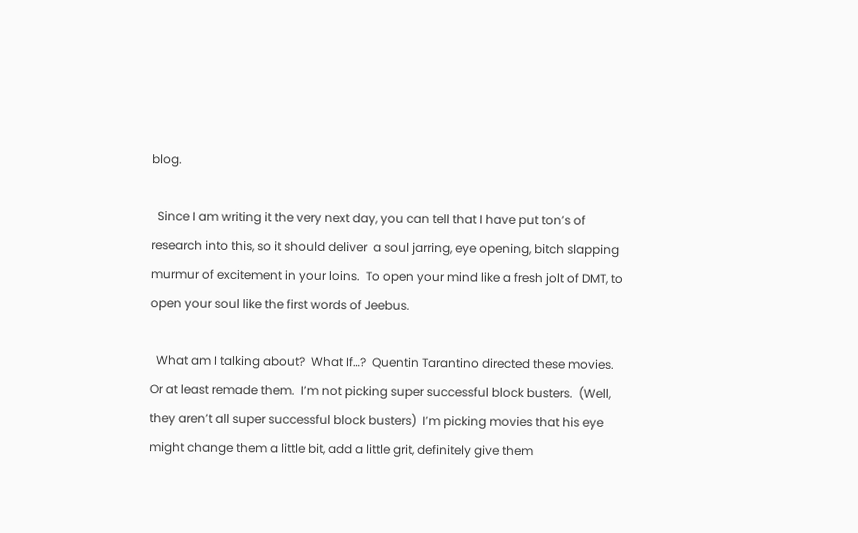blog.

  Since I am writing it the very next day, you can tell that I have put ton’s of research into this, so it should deliver  a soul jarring, eye opening, bitch slapping murmur of excitement in your loins.  To open your mind like a fresh jolt of DMT, to open your soul like the first words of Jeebus.

  What am I talking about?  What If…?  Quentin Tarantino directed these movies.  Or at least remade them.  I’m not picking super successful block busters.  (Well, they aren’t all super successful block busters)  I’m picking movies that his eye might change them a little bit, add a little grit, definitely give them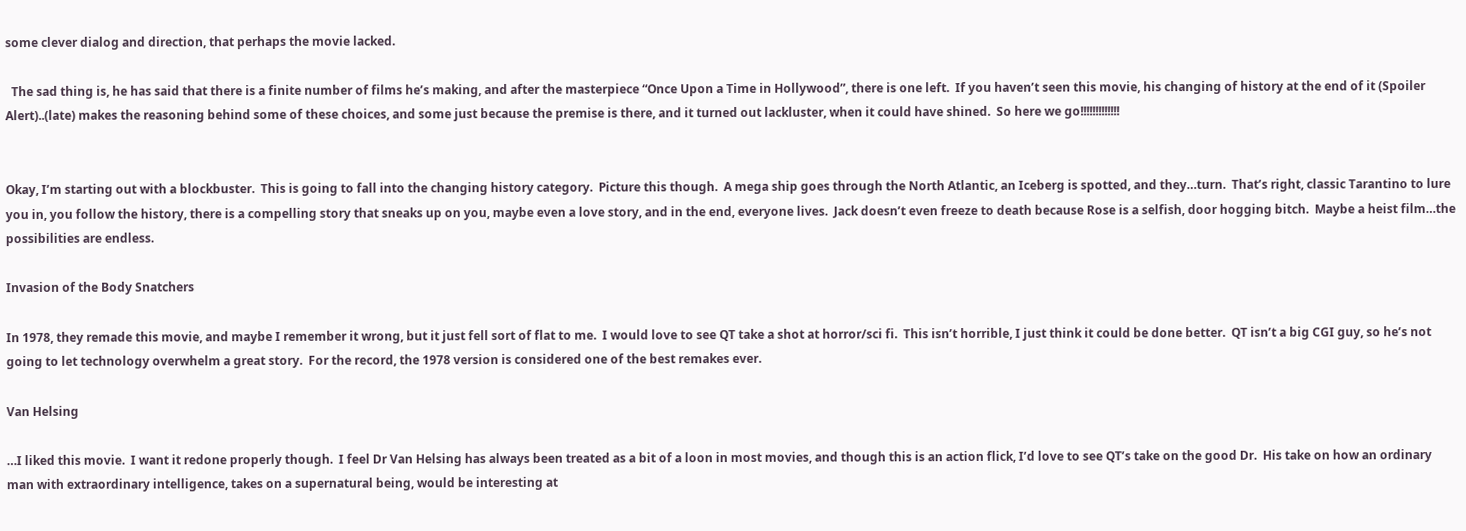some clever dialog and direction, that perhaps the movie lacked.

  The sad thing is, he has said that there is a finite number of films he’s making, and after the masterpiece “Once Upon a Time in Hollywood”, there is one left.  If you haven’t seen this movie, his changing of history at the end of it (Spoiler Alert)..(late) makes the reasoning behind some of these choices, and some just because the premise is there, and it turned out lackluster, when it could have shined.  So here we go!!!!!!!!!!!!!


Okay, I’m starting out with a blockbuster.  This is going to fall into the changing history category.  Picture this though.  A mega ship goes through the North Atlantic, an Iceberg is spotted, and they…turn.  That’s right, classic Tarantino to lure you in, you follow the history, there is a compelling story that sneaks up on you, maybe even a love story, and in the end, everyone lives.  Jack doesn’t even freeze to death because Rose is a selfish, door hogging bitch.  Maybe a heist film…the possibilities are endless.

Invasion of the Body Snatchers

In 1978, they remade this movie, and maybe I remember it wrong, but it just fell sort of flat to me.  I would love to see QT take a shot at horror/sci fi.  This isn’t horrible, I just think it could be done better.  QT isn’t a big CGI guy, so he’s not going to let technology overwhelm a great story.  For the record, the 1978 version is considered one of the best remakes ever.

Van Helsing

…I liked this movie.  I want it redone properly though.  I feel Dr Van Helsing has always been treated as a bit of a loon in most movies, and though this is an action flick, I’d love to see QT’s take on the good Dr.  His take on how an ordinary man with extraordinary intelligence, takes on a supernatural being, would be interesting at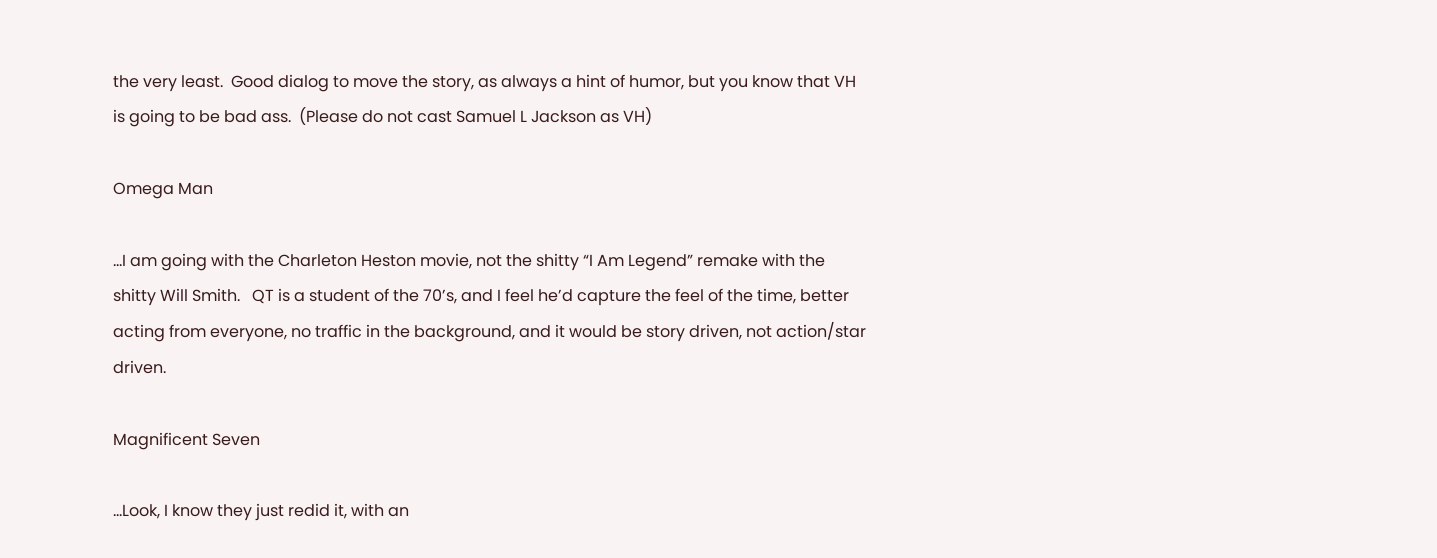the very least.  Good dialog to move the story, as always a hint of humor, but you know that VH is going to be bad ass.  (Please do not cast Samuel L Jackson as VH)

Omega Man

…I am going with the Charleton Heston movie, not the shitty “I Am Legend” remake with the shitty Will Smith.   QT is a student of the 70’s, and I feel he’d capture the feel of the time, better acting from everyone, no traffic in the background, and it would be story driven, not action/star driven.

Magnificent Seven

…Look, I know they just redid it, with an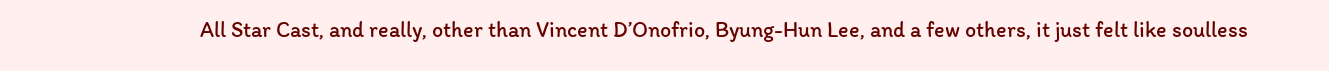All Star Cast, and really, other than Vincent D’Onofrio, Byung-Hun Lee, and a few others, it just felt like soulless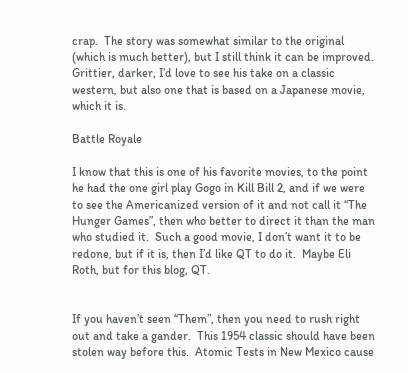crap.  The story was somewhat similar to the original (which is much better), but I still think it can be improved.  Grittier, darker, I’d love to see his take on a classic western, but also one that is based on a Japanese movie, which it is.

Battle Royale

I know that this is one of his favorite movies, to the point he had the one girl play Gogo in Kill Bill 2, and if we were to see the Americanized version of it and not call it “The Hunger Games”, then who better to direct it than the man who studied it.  Such a good movie, I don’t want it to be redone, but if it is, then I’d like QT to do it.  Maybe Eli Roth, but for this blog, QT.


If you haven’t seen “Them”, then you need to rush right out and take a gander.  This 1954 classic should have been stolen way before this.  Atomic Tests in New Mexico cause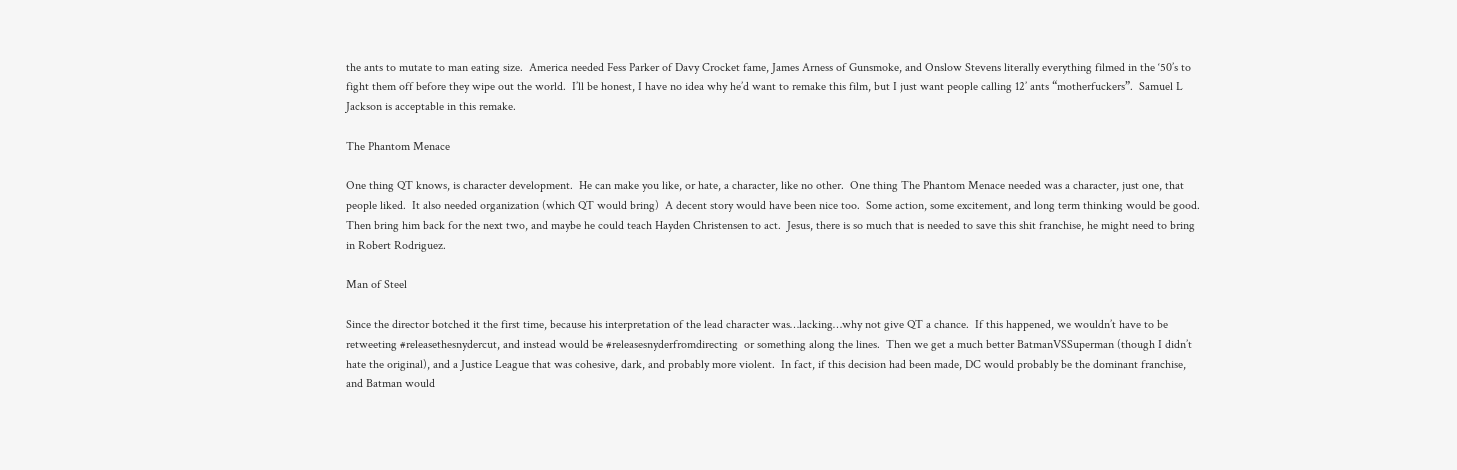the ants to mutate to man eating size.  America needed Fess Parker of Davy Crocket fame, James Arness of Gunsmoke, and Onslow Stevens literally everything filmed in the ‘50’s to fight them off before they wipe out the world.  I’ll be honest, I have no idea why he’d want to remake this film, but I just want people calling 12’ ants “motherfuckers”.  Samuel L Jackson is acceptable in this remake.

The Phantom Menace

One thing QT knows, is character development.  He can make you like, or hate, a character, like no other.  One thing The Phantom Menace needed was a character, just one, that people liked.  It also needed organization (which QT would bring)  A decent story would have been nice too.  Some action, some excitement, and long term thinking would be good.  Then bring him back for the next two, and maybe he could teach Hayden Christensen to act.  Jesus, there is so much that is needed to save this shit franchise, he might need to bring in Robert Rodriguez.

Man of Steel

Since the director botched it the first time, because his interpretation of the lead character was…lacking…why not give QT a chance.  If this happened, we wouldn’t have to be retweeting #releasethesnydercut, and instead would be #releasesnyderfromdirecting  or something along the lines.  Then we get a much better BatmanVSSuperman (though I didn’t hate the original), and a Justice League that was cohesive, dark, and probably more violent.  In fact, if this decision had been made, DC would probably be the dominant franchise, and Batman would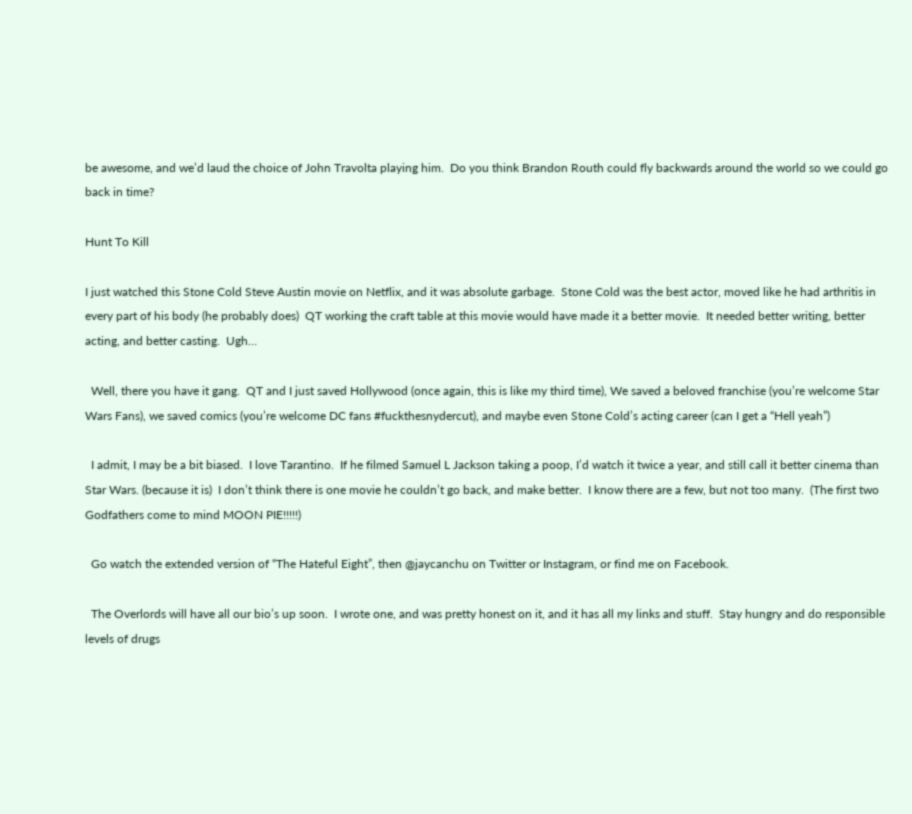be awesome, and we’d laud the choice of John Travolta playing him.  Do you think Brandon Routh could fly backwards around the world so we could go back in time?

Hunt To Kill

I just watched this Stone Cold Steve Austin movie on Netflix, and it was absolute garbage.  Stone Cold was the best actor, moved like he had arthritis in every part of his body (he probably does)  QT working the craft table at this movie would have made it a better movie.  It needed better writing, better acting, and better casting.  Ugh…

  Well, there you have it gang.  QT and I just saved Hollywood (once again, this is like my third time), We saved a beloved franchise (you’re welcome Star Wars Fans), we saved comics (you’re welcome DC fans #fuckthesnydercut), and maybe even Stone Cold’s acting career (can I get a “Hell yeah”)

  I admit, I may be a bit biased.  I love Tarantino.  If he filmed Samuel L Jackson taking a poop, I’d watch it twice a year, and still call it better cinema than Star Wars. (because it is)  I don’t think there is one movie he couldn’t go back, and make better.  I know there are a few, but not too many.  (The first two Godfathers come to mind MOON PIE!!!!!)

  Go watch the extended version of “The Hateful Eight”, then @jaycanchu on Twitter or Instagram, or find me on Facebook.

  The Overlords will have all our bio’s up soon.  I wrote one, and was pretty honest on it, and it has all my links and stuff.  Stay hungry and do responsible levels of drugs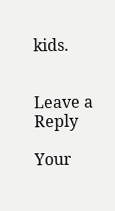kids.


Leave a Reply

Your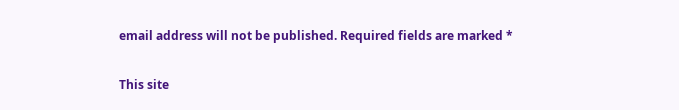email address will not be published. Required fields are marked *

This site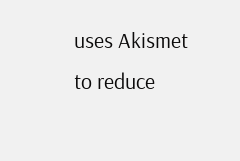uses Akismet to reduce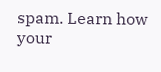spam. Learn how your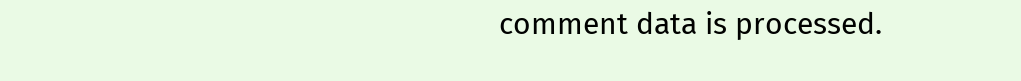comment data is processed.